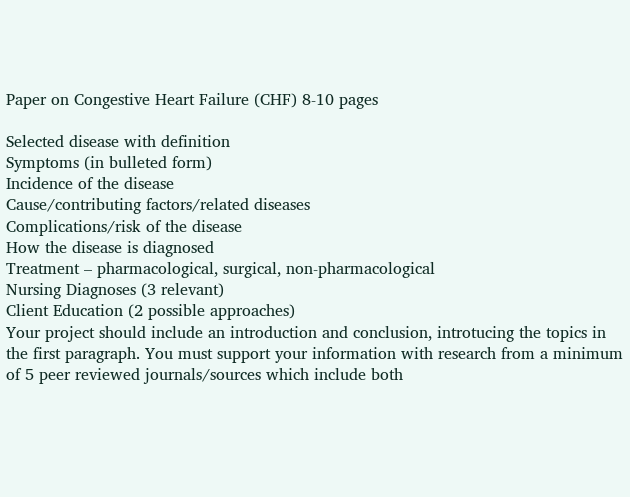Paper on Congestive Heart Failure (CHF) 8-10 pages

Selected disease with definition
Symptoms (in bulleted form)
Incidence of the disease
Cause/contributing factors/related diseases
Complications/risk of the disease
How the disease is diagnosed
Treatment – pharmacological, surgical, non-pharmacological
Nursing Diagnoses (3 relevant)
Client Education (2 possible approaches)
Your project should include an introduction and conclusion, introtucing the topics in the first paragraph. You must support your information with research from a minimum of 5 peer reviewed journals/sources which include both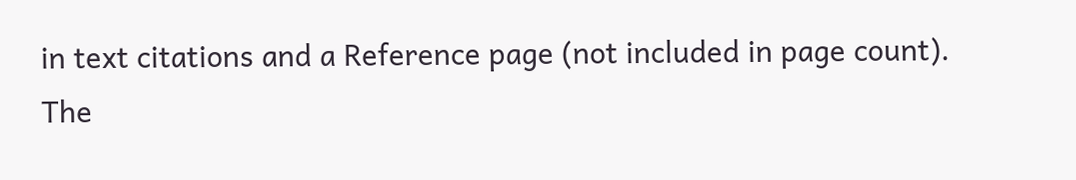in text citations and a Reference page (not included in page count). The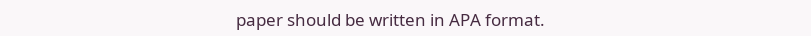paper should be written in APA format.